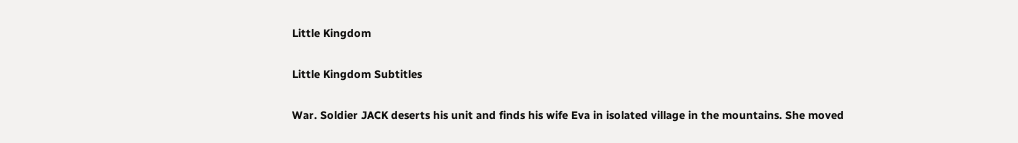Little Kingdom

Little Kingdom Subtitles

War. Soldier JACK deserts his unit and finds his wife Eva in isolated village in the mountains. She moved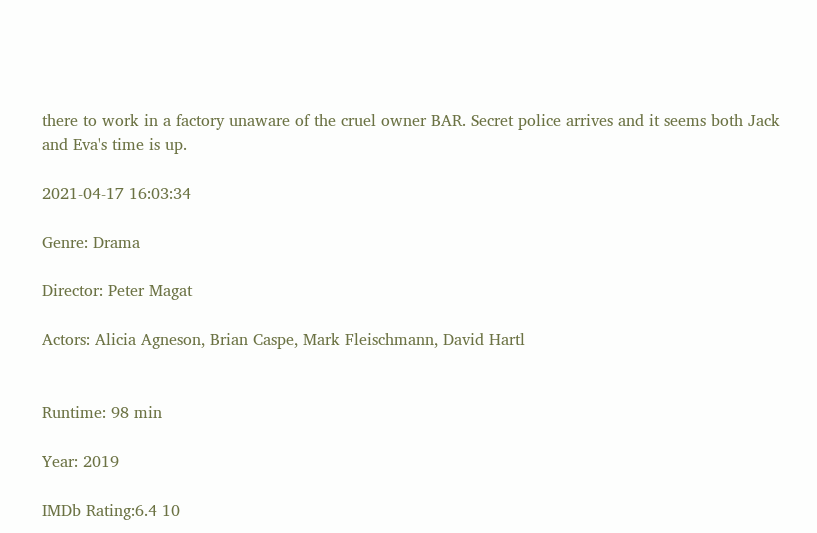there to work in a factory unaware of the cruel owner BAR. Secret police arrives and it seems both Jack and Eva's time is up.

2021-04-17 16:03:34

Genre: Drama

Director: Peter Magat

Actors: Alicia Agneson, Brian Caspe, Mark Fleischmann, David Hartl


Runtime: 98 min

Year: 2019

IMDb Rating:6.4 10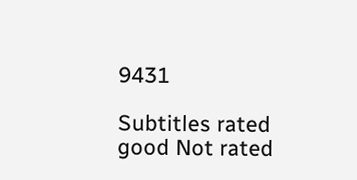9431

Subtitles rated good Not rated